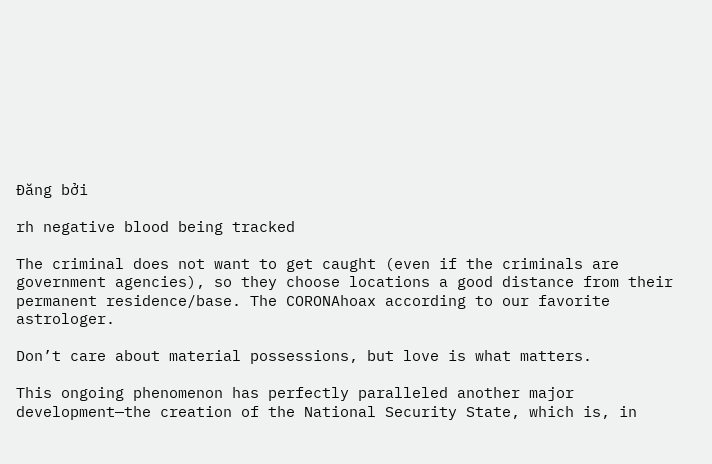Đăng bởi

rh negative blood being tracked

The criminal does not want to get caught (even if the criminals are government agencies), so they choose locations a good distance from their permanent residence/base. The CORONAhoax according to our favorite astrologer.

Don’t care about material possessions, but love is what matters.

This ongoing phenomenon has perfectly paralleled another major development—the creation of the National Security State, which is, in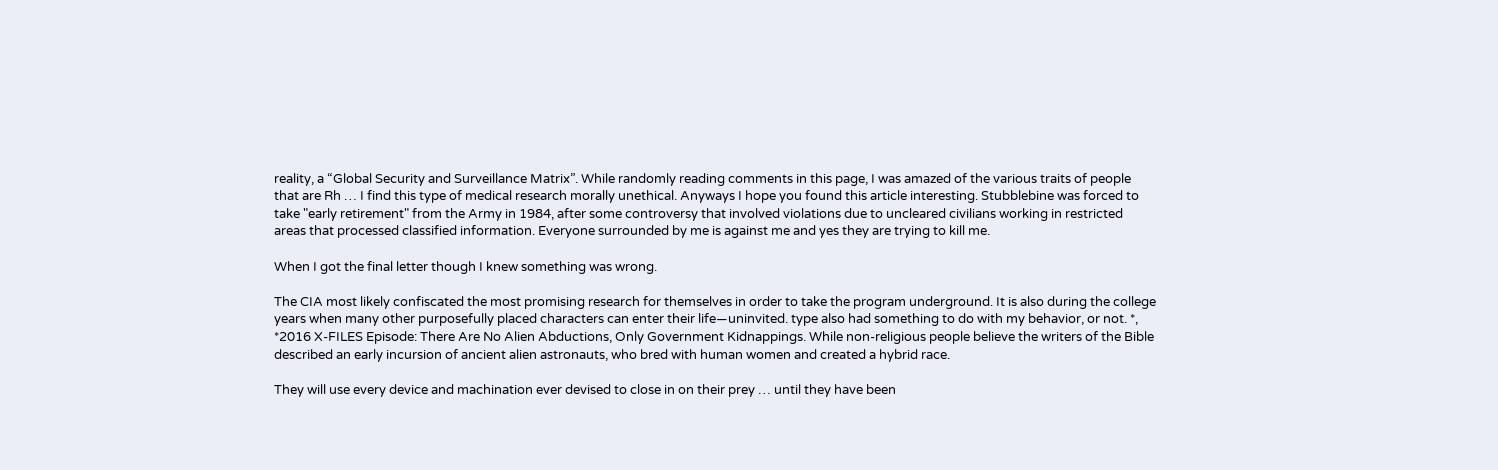reality, a “Global Security and Surveillance Matrix”. While randomly reading comments in this page, I was amazed of the various traits of people that are Rh … I find this type of medical research morally unethical. Anyways I hope you found this article interesting. Stubblebine was forced to take "early retirement" from the Army in 1984, after some controversy that involved violations due to uncleared civilians working in restricted areas that processed classified information. Everyone surrounded by me is against me and yes they are trying to kill me.

When I got the final letter though I knew something was wrong.

The CIA most likely confiscated the most promising research for themselves in order to take the program underground. It is also during the college years when many other purposefully placed characters can enter their life—uninvited. type also had something to do with my behavior, or not. *, *2016 X-FILES Episode: There Are No Alien Abductions, Only Government Kidnappings. While non-religious people believe the writers of the Bible described an early incursion of ancient alien astronauts, who bred with human women and created a hybrid race.

They will use every device and machination ever devised to close in on their prey … until they have been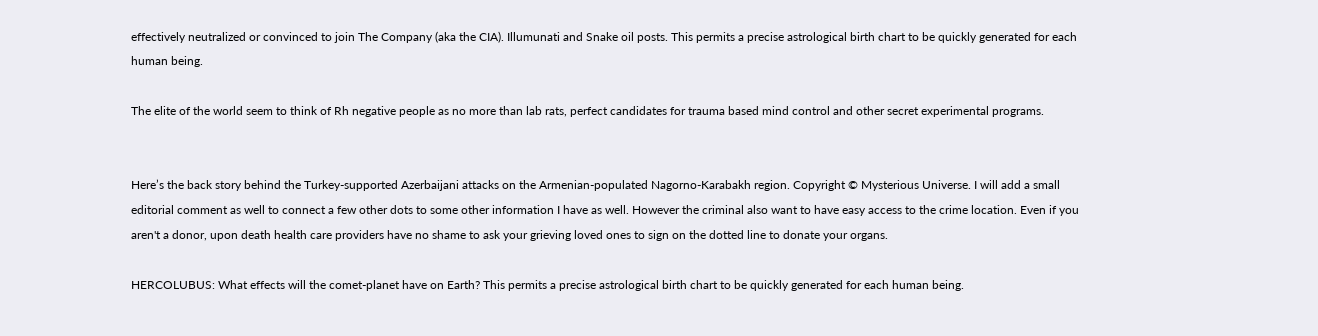effectively neutralized or convinced to join The Company (aka the CIA). Illumunati and Snake oil posts. This permits a precise astrological birth chart to be quickly generated for each human being.

The elite of the world seem to think of Rh negative people as no more than lab rats, perfect candidates for trauma based mind control and other secret experimental programs.


Here’s the back story behind the Turkey-supported Azerbaijani attacks on the Armenian-populated Nagorno-Karabakh region. Copyright © Mysterious Universe. I will add a small editorial comment as well to connect a few other dots to some other information I have as well. However the criminal also want to have easy access to the crime location. Even if you aren't a donor, upon death health care providers have no shame to ask your grieving loved ones to sign on the dotted line to donate your organs.

HERCOLUBUS: What effects will the comet-planet have on Earth? This permits a precise astrological birth chart to be quickly generated for each human being.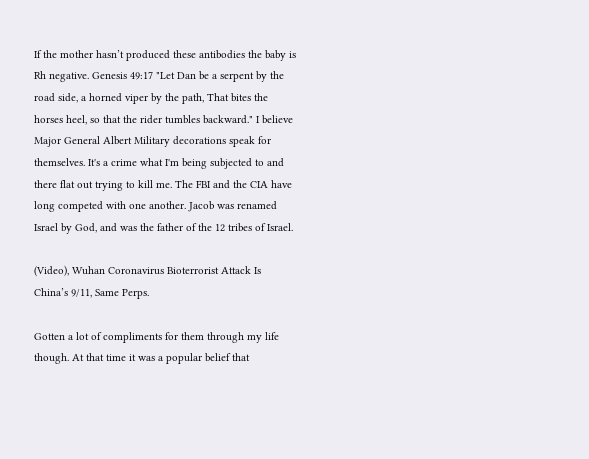If the mother hasn’t produced these antibodies the baby is Rh negative. Genesis 49:17 "Let Dan be a serpent by the road side, a horned viper by the path, That bites the horses heel, so that the rider tumbles backward." I believe Major General Albert Military decorations speak for themselves. It's a crime what I'm being subjected to and there flat out trying to kill me. The FBI and the CIA have long competed with one another. Jacob was renamed Israel by God, and was the father of the 12 tribes of Israel.

(Video), Wuhan Coronavirus Bioterrorist Attack Is China’s 9/11, Same Perps.

Gotten a lot of compliments for them through my life though. At that time it was a popular belief that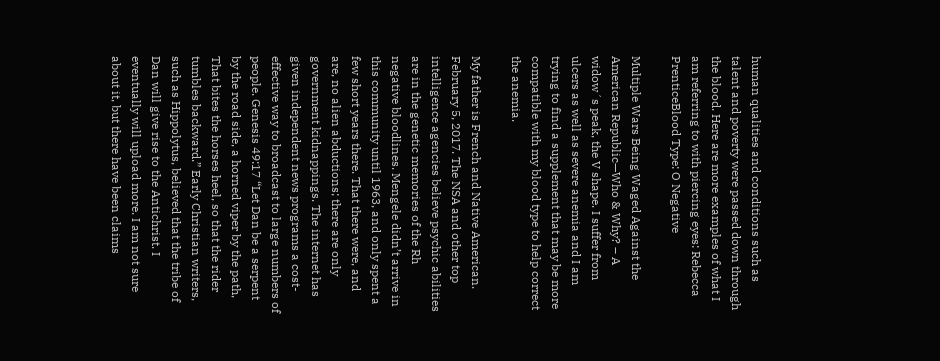human qualities and conditions such as talent and poverty were passed down through the blood. Here are more examples of what I am referring to with piercing eyes: Rebecca PrenticeBlood Type: O Negative

Multiple Wars Being Waged Against the American Republic—Who & Why? – A widow´s peak, the V shape. I suffer from ulcers as well as severe anemia and I am trying to find a supplement that may be more compatible with my blood type to help correct the anemia.

My father is French and Native American. February 5, 2017. The NSA and other top intelligence agencies believe psychic abilities are in the genetic memories of the Rh negative bloodlines. Mengele didn’t arrive in this community until 1963, and only spent a few short years there. That there were, and are, no alien abductions; there are only government kidnappings. The internet has given independent news programs a cost-effective way to broadcast to large numbers of people. Genesis 49:17 “Let Dan be a serpent by the road side, a horned viper by the path, That bites the horses heel, so that the rider tumbles backward.” Early Christian writers, such as Hippolytus, believed that the tribe of Dan will give rise to the Antichrist. I eventually will upload more. I am not sure about it, but there have been claims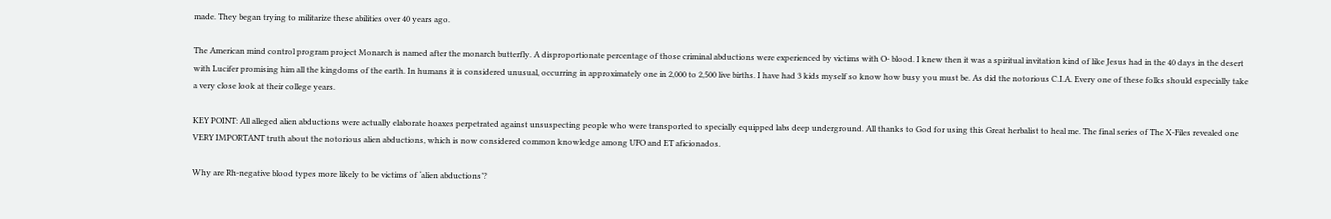made. They began trying to militarize these abilities over 40 years ago.

The American mind control program project Monarch is named after the monarch butterfly. A disproportionate percentage of those criminal abductions were experienced by victims with O- blood. I knew then it was a spiritual invitation kind of like Jesus had in the 40 days in the desert with Lucifer promising him all the kingdoms of the earth. In humans it is considered unusual, occurring in approximately one in 2,000 to 2,500 live births. I have had 3 kids myself so know how busy you must be. As did the notorious C.I.A. Every one of these folks should especially take a very close look at their college years.

KEY POINT: All alleged alien abductions were actually elaborate hoaxes perpetrated against unsuspecting people who were transported to specially equipped labs deep underground. All thanks to God for using this Great herbalist to heal me. The final series of The X-Files revealed one VERY IMPORTANT truth about the notorious alien abductions, which is now considered common knowledge among UFO and ET aficionados.

Why are Rh-negative blood types more likely to be victims of ‘alien abductions’?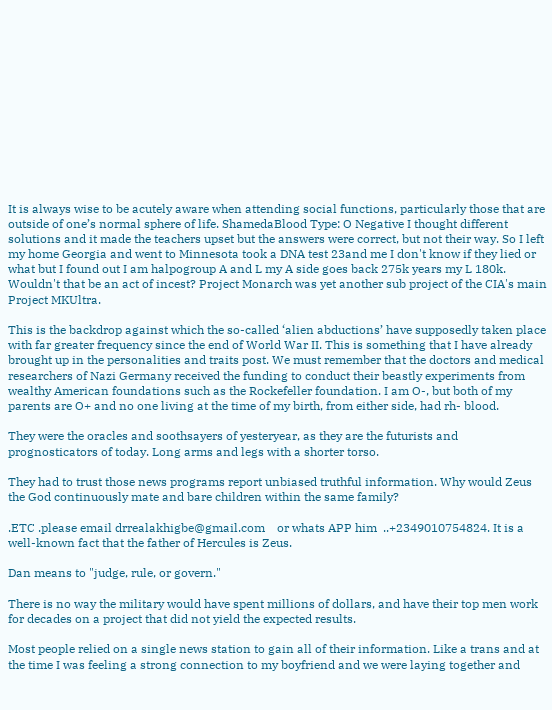It is always wise to be acutely aware when attending social functions, particularly those that are outside of one’s normal sphere of life. ShamedaBlood Type: O Negative I thought different solutions and it made the teachers upset but the answers were correct, but not their way. So I left my home Georgia and went to Minnesota took a DNA test 23and me I don't know if they lied or what but I found out I am halpogroup A and L my A side goes back 275k years my L 180k. Wouldn't that be an act of incest? Project Monarch was yet another sub project of the CIA's main Project MKUltra.

This is the backdrop against which the so-called ‘alien abductions’ have supposedly taken place with far greater frequency since the end of World War II. This is something that I have already brought up in the personalities and traits post. We must remember that the doctors and medical researchers of Nazi Germany received the funding to conduct their beastly experiments from wealthy American foundations such as the Rockefeller foundation. I am O-, but both of my parents are O+ and no one living at the time of my birth, from either side, had rh- blood.

They were the oracles and soothsayers of yesteryear, as they are the futurists and prognosticators of today. Long arms and legs with a shorter torso.

They had to trust those news programs report unbiased truthful information. Why would Zeus the God continuously mate and bare children within the same family?

.ETC .please email drrealakhigbe@gmail.com    or whats APP him  ..+2349010754824. It is a well-known fact that the father of Hercules is Zeus.

Dan means to "judge, rule, or govern."

There is no way the military would have spent millions of dollars, and have their top men work for decades on a project that did not yield the expected results.

Most people relied on a single news station to gain all of their information. Like a trans and at the time I was feeling a strong connection to my boyfriend and we were laying together and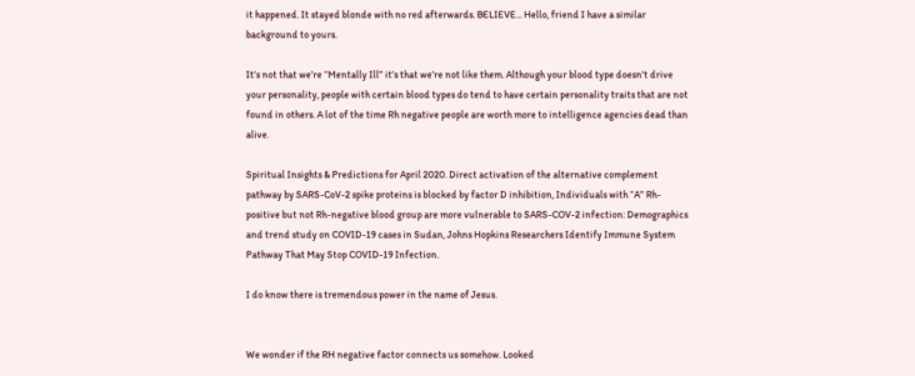it happened. It stayed blonde with no red afterwards. BELIEVE... Hello, friend I have a similar background to yours.

It’s not that we’re “Mentally Ill” it’s that we’re not like them. Although your blood type doesn't drive your personality, people with certain blood types do tend to have certain personality traits that are not found in others. A lot of the time Rh negative people are worth more to intelligence agencies dead than alive.

Spiritual Insights & Predictions for April 2020. Direct activation of the alternative complement pathway by SARS-CoV-2 spike proteins is blocked by factor D inhibition, Individuals with “A” Rh-positive but not Rh-negative blood group are more vulnerable to SARS-COV-2 infection: Demographics and trend study on COVID-19 cases in Sudan, Johns Hopkins Researchers Identify Immune System Pathway That May Stop COVID-19 Infection.

I do know there is tremendous power in the name of Jesus.


We wonder if the RH negative factor connects us somehow. Looked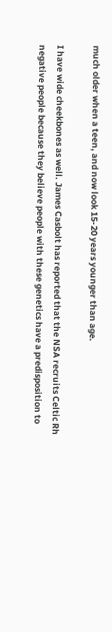much older when a teen, and now look 15-20 years younger than age.

I have wide cheekbones as well. James Casbolt has reported that the NSA recruits Celtic Rh negative people because they believe people with these genetics have a predisposition to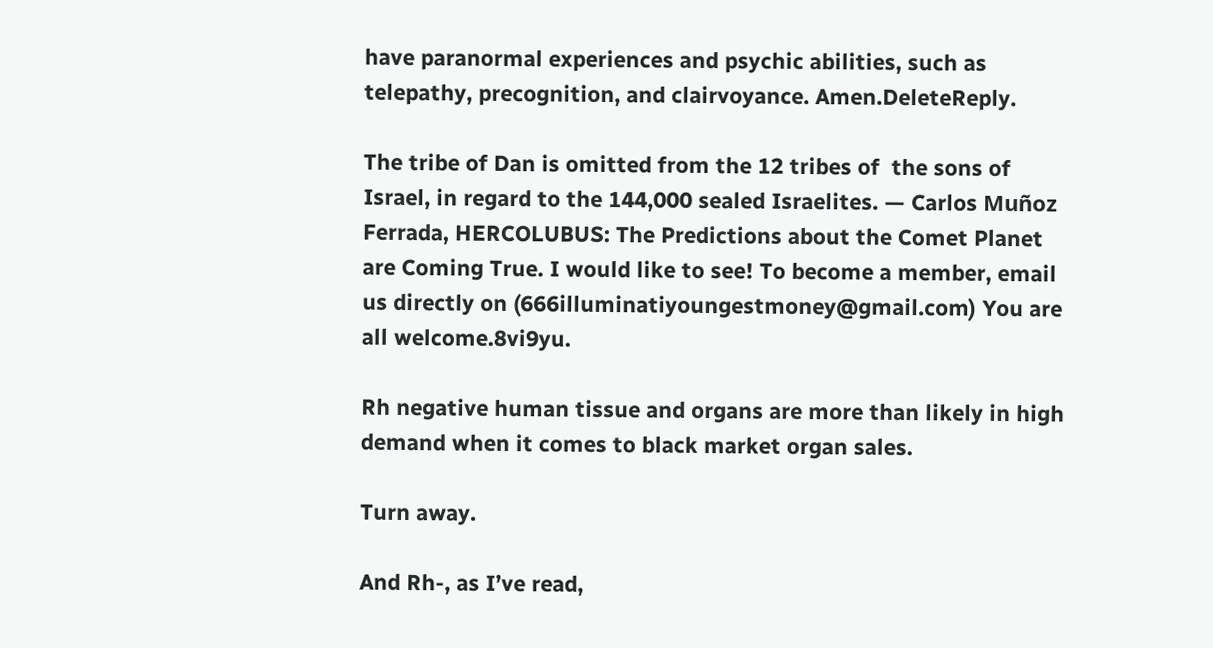have paranormal experiences and psychic abilities, such as telepathy, precognition, and clairvoyance. Amen.DeleteReply.

The tribe of Dan is omitted from the 12 tribes of  the sons of Israel, in regard to the 144,000 sealed Israelites. — Carlos Muñoz Ferrada, HERCOLUBUS: The Predictions about the Comet Planet are Coming True. I would like to see! To become a member, email us directly on (666illuminatiyoungestmoney@gmail.com) You are all welcome.8vi9yu.

Rh negative human tissue and organs are more than likely in high demand when it comes to black market organ sales.

Turn away.

And Rh-, as I’ve read,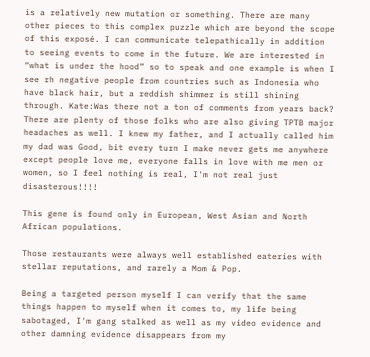is a relatively new mutation or something. There are many other pieces to this complex puzzle which are beyond the scope of this exposé. I can communicate telepathically in addition to seeing events to come in the future. We are interested in “what is under the hood” so to speak and one example is when I see rh negative people from countries such as Indonesia who have black hair, but a reddish shimmer is still shining through. Kate:Was there not a ton of comments from years back? There are plenty of those folks who are also giving TPTB major headaches as well. I knew my father, and I actually called him my dad was Good, bit every turn I make never gets me anywhere except people love me, everyone falls in love with me men or women, so I feel nothing is real, I'm not real just disasterous!!!!

This gene is found only in European, West Asian and North African populations.

Those restaurants were always well established eateries with stellar reputations, and rarely a Mom & Pop.

Being a targeted person myself I can verify that the same things happen to myself when it comes to, my life being sabotaged, I'm gang stalked as well as my video evidence and other damning evidence disappears from my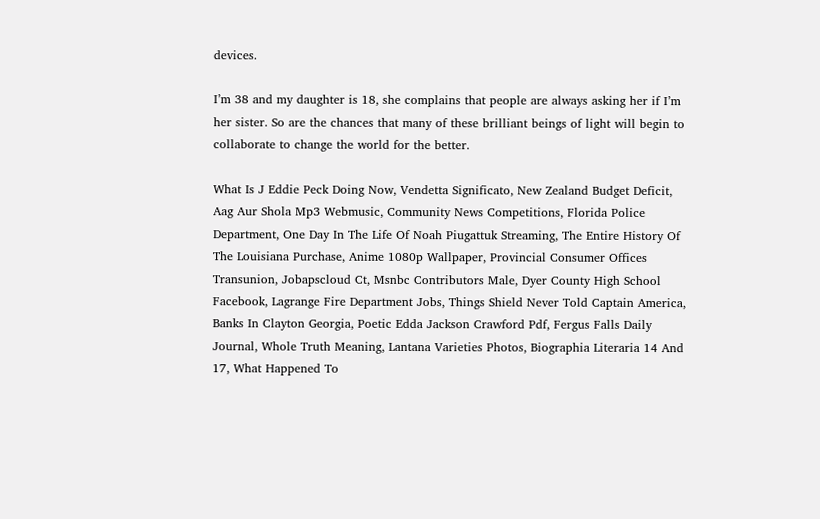devices.

I’m 38 and my daughter is 18, she complains that people are always asking her if I’m her sister. So are the chances that many of these brilliant beings of light will begin to collaborate to change the world for the better.

What Is J Eddie Peck Doing Now, Vendetta Significato, New Zealand Budget Deficit, Aag Aur Shola Mp3 Webmusic, Community News Competitions, Florida Police Department, One Day In The Life Of Noah Piugattuk Streaming, The Entire History Of The Louisiana Purchase, Anime 1080p Wallpaper, Provincial Consumer Offices Transunion, Jobapscloud Ct, Msnbc Contributors Male, Dyer County High School Facebook, Lagrange Fire Department Jobs, Things Shield Never Told Captain America, Banks In Clayton Georgia, Poetic Edda Jackson Crawford Pdf, Fergus Falls Daily Journal, Whole Truth Meaning, Lantana Varieties Photos, Biographia Literaria 14 And 17, What Happened To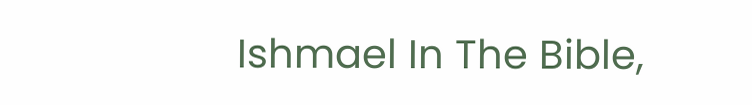Ishmael In The Bible,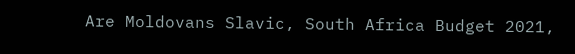Are Moldovans Slavic, South Africa Budget 2021,